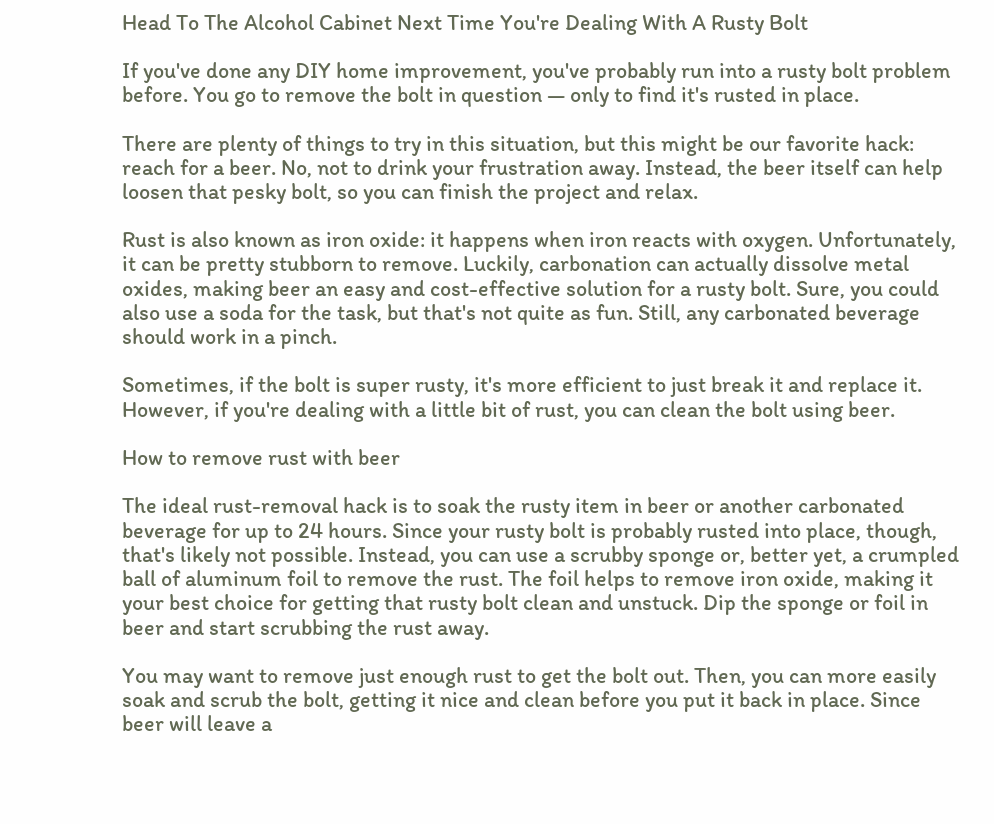Head To The Alcohol Cabinet Next Time You're Dealing With A Rusty Bolt

If you've done any DIY home improvement, you've probably run into a rusty bolt problem before. You go to remove the bolt in question — only to find it's rusted in place.

There are plenty of things to try in this situation, but this might be our favorite hack: reach for a beer. No, not to drink your frustration away. Instead, the beer itself can help loosen that pesky bolt, so you can finish the project and relax.

Rust is also known as iron oxide: it happens when iron reacts with oxygen. Unfortunately, it can be pretty stubborn to remove. Luckily, carbonation can actually dissolve metal oxides, making beer an easy and cost-effective solution for a rusty bolt. Sure, you could also use a soda for the task, but that's not quite as fun. Still, any carbonated beverage should work in a pinch.

Sometimes, if the bolt is super rusty, it's more efficient to just break it and replace it. However, if you're dealing with a little bit of rust, you can clean the bolt using beer.

How to remove rust with beer

The ideal rust-removal hack is to soak the rusty item in beer or another carbonated beverage for up to 24 hours. Since your rusty bolt is probably rusted into place, though, that's likely not possible. Instead, you can use a scrubby sponge or, better yet, a crumpled ball of aluminum foil to remove the rust. The foil helps to remove iron oxide, making it your best choice for getting that rusty bolt clean and unstuck. Dip the sponge or foil in beer and start scrubbing the rust away.

You may want to remove just enough rust to get the bolt out. Then, you can more easily soak and scrub the bolt, getting it nice and clean before you put it back in place. Since beer will leave a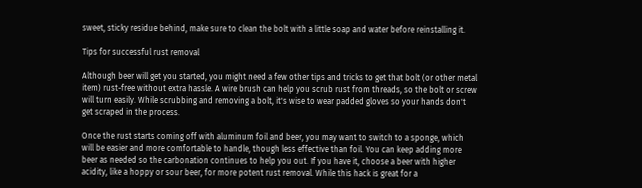sweet, sticky residue behind, make sure to clean the bolt with a little soap and water before reinstalling it.

Tips for successful rust removal

Although beer will get you started, you might need a few other tips and tricks to get that bolt (or other metal item) rust-free without extra hassle. A wire brush can help you scrub rust from threads, so the bolt or screw will turn easily. While scrubbing and removing a bolt, it's wise to wear padded gloves so your hands don't get scraped in the process.

Once the rust starts coming off with aluminum foil and beer, you may want to switch to a sponge, which will be easier and more comfortable to handle, though less effective than foil. You can keep adding more beer as needed so the carbonation continues to help you out. If you have it, choose a beer with higher acidity, like a hoppy or sour beer, for more potent rust removal. While this hack is great for a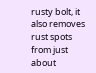rusty bolt, it also removes rust spots from just about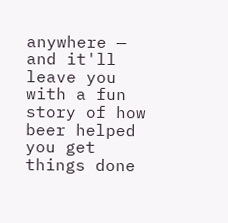anywhere — and it'll leave you with a fun story of how beer helped you get things done